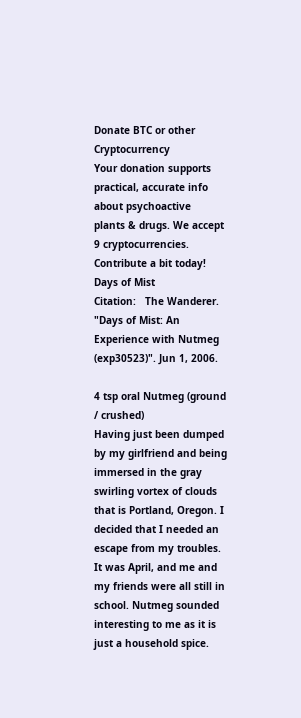Donate BTC or other Cryptocurrency
Your donation supports practical, accurate info about psychoactive
plants & drugs. We accept 9 cryptocurrencies. Contribute a bit today!
Days of Mist
Citation:   The Wanderer. "Days of Mist: An Experience with Nutmeg (exp30523)". Jun 1, 2006.

4 tsp oral Nutmeg (ground / crushed)
Having just been dumped by my girlfriend and being immersed in the gray swirling vortex of clouds that is Portland, Oregon. I decided that I needed an escape from my troubles. It was April, and me and my friends were all still in school. Nutmeg sounded interesting to me as it is just a household spice.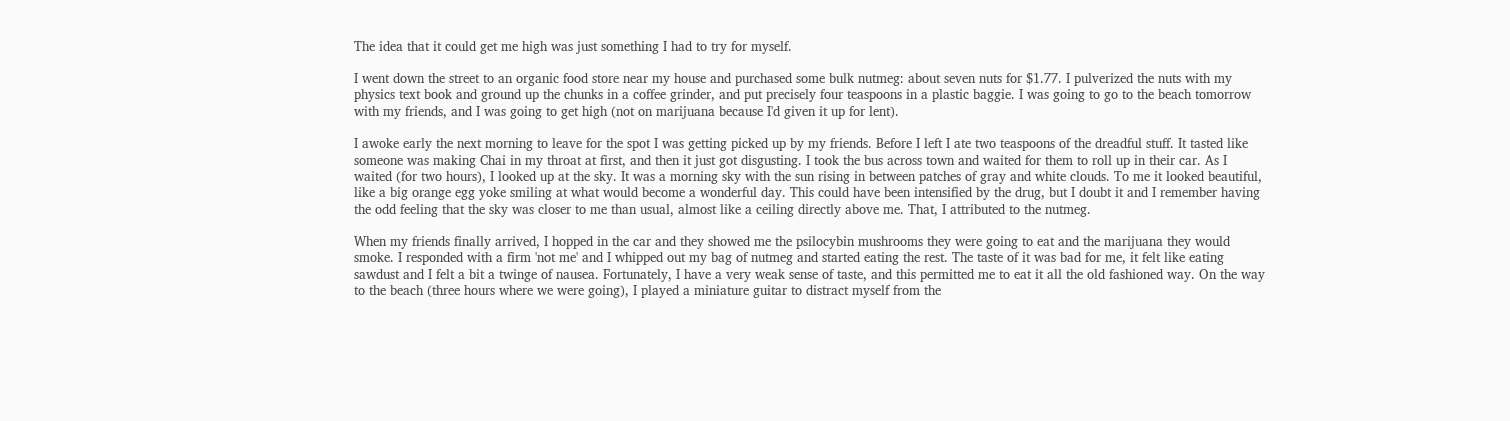The idea that it could get me high was just something I had to try for myself.

I went down the street to an organic food store near my house and purchased some bulk nutmeg: about seven nuts for $1.77. I pulverized the nuts with my physics text book and ground up the chunks in a coffee grinder, and put precisely four teaspoons in a plastic baggie. I was going to go to the beach tomorrow with my friends, and I was going to get high (not on marijuana because I'd given it up for lent).

I awoke early the next morning to leave for the spot I was getting picked up by my friends. Before I left I ate two teaspoons of the dreadful stuff. It tasted like someone was making Chai in my throat at first, and then it just got disgusting. I took the bus across town and waited for them to roll up in their car. As I waited (for two hours), I looked up at the sky. It was a morning sky with the sun rising in between patches of gray and white clouds. To me it looked beautiful, like a big orange egg yoke smiling at what would become a wonderful day. This could have been intensified by the drug, but I doubt it and I remember having the odd feeling that the sky was closer to me than usual, almost like a ceiling directly above me. That, I attributed to the nutmeg.

When my friends finally arrived, I hopped in the car and they showed me the psilocybin mushrooms they were going to eat and the marijuana they would smoke. I responded with a firm 'not me' and I whipped out my bag of nutmeg and started eating the rest. The taste of it was bad for me, it felt like eating sawdust and I felt a bit a twinge of nausea. Fortunately, I have a very weak sense of taste, and this permitted me to eat it all the old fashioned way. On the way to the beach (three hours where we were going), I played a miniature guitar to distract myself from the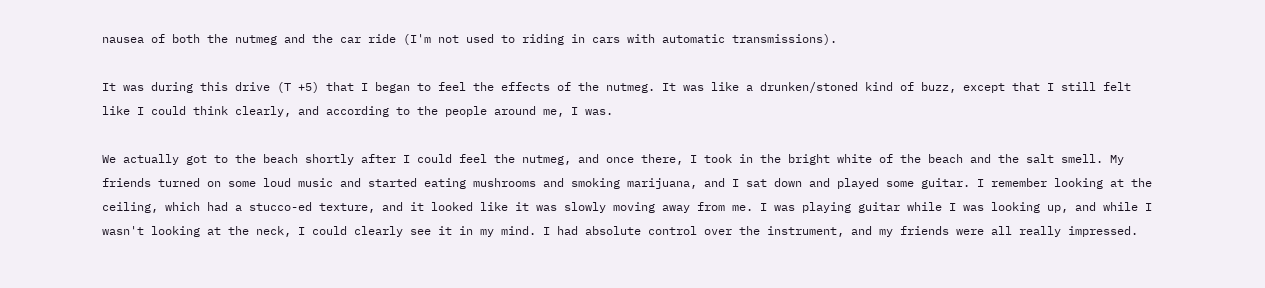nausea of both the nutmeg and the car ride (I'm not used to riding in cars with automatic transmissions).

It was during this drive (T +5) that I began to feel the effects of the nutmeg. It was like a drunken/stoned kind of buzz, except that I still felt like I could think clearly, and according to the people around me, I was.

We actually got to the beach shortly after I could feel the nutmeg, and once there, I took in the bright white of the beach and the salt smell. My friends turned on some loud music and started eating mushrooms and smoking marijuana, and I sat down and played some guitar. I remember looking at the ceiling, which had a stucco-ed texture, and it looked like it was slowly moving away from me. I was playing guitar while I was looking up, and while I wasn't looking at the neck, I could clearly see it in my mind. I had absolute control over the instrument, and my friends were all really impressed.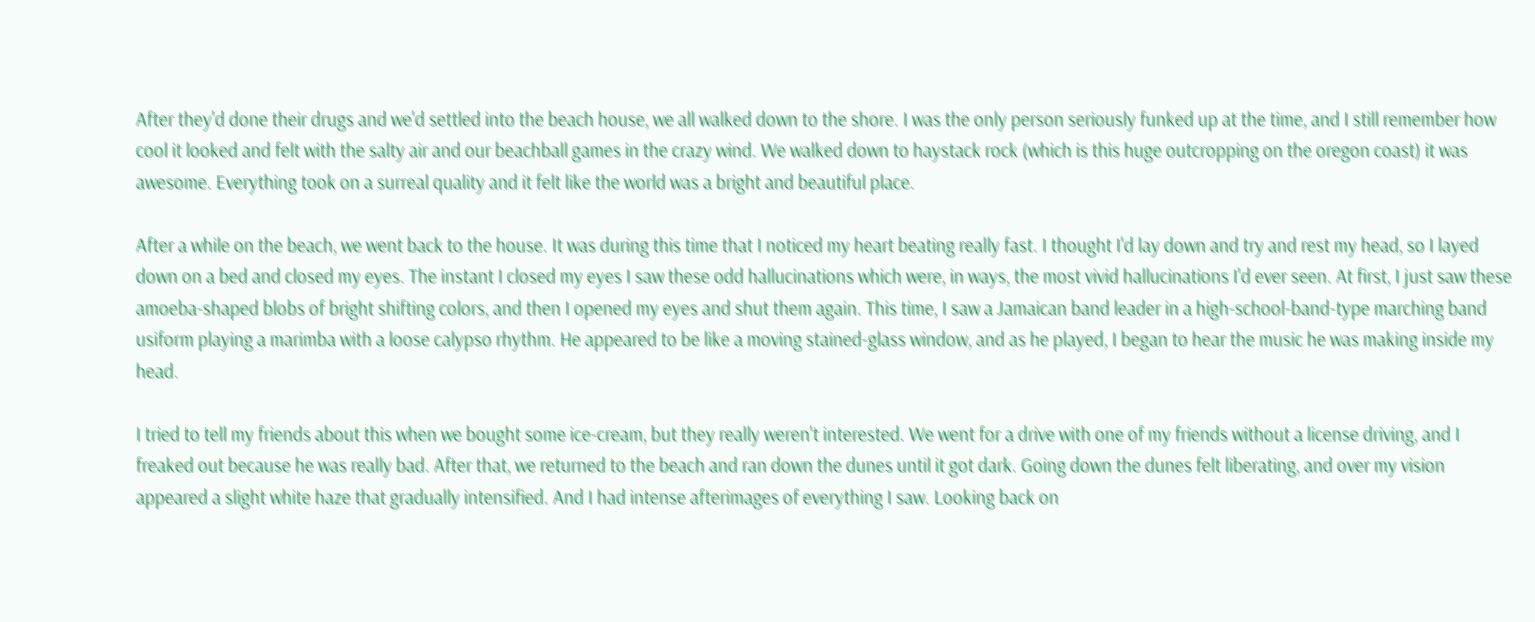After they'd done their drugs and we'd settled into the beach house, we all walked down to the shore. I was the only person seriously funked up at the time, and I still remember how cool it looked and felt with the salty air and our beachball games in the crazy wind. We walked down to haystack rock (which is this huge outcropping on the oregon coast) it was awesome. Everything took on a surreal quality and it felt like the world was a bright and beautiful place.

After a while on the beach, we went back to the house. It was during this time that I noticed my heart beating really fast. I thought I'd lay down and try and rest my head, so I layed down on a bed and closed my eyes. The instant I closed my eyes I saw these odd hallucinations which were, in ways, the most vivid hallucinations I'd ever seen. At first, I just saw these amoeba-shaped blobs of bright shifting colors, and then I opened my eyes and shut them again. This time, I saw a Jamaican band leader in a high-school-band-type marching band usiform playing a marimba with a loose calypso rhythm. He appeared to be like a moving stained-glass window, and as he played, I began to hear the music he was making inside my head.

I tried to tell my friends about this when we bought some ice-cream, but they really weren't interested. We went for a drive with one of my friends without a license driving, and I freaked out because he was really bad. After that, we returned to the beach and ran down the dunes until it got dark. Going down the dunes felt liberating, and over my vision appeared a slight white haze that gradually intensified. And I had intense afterimages of everything I saw. Looking back on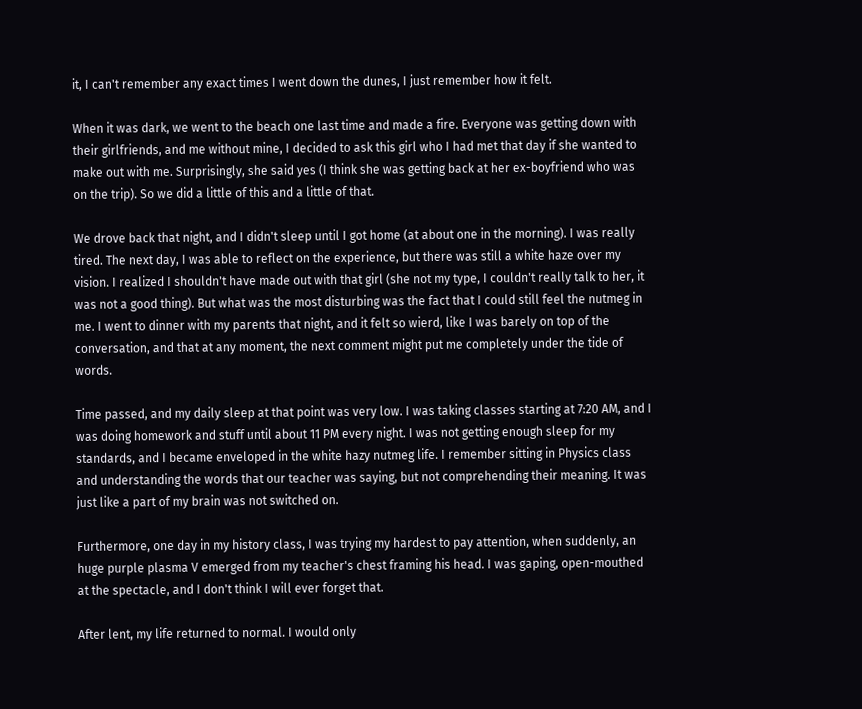it, I can't remember any exact times I went down the dunes, I just remember how it felt.

When it was dark, we went to the beach one last time and made a fire. Everyone was getting down with their girlfriends, and me without mine, I decided to ask this girl who I had met that day if she wanted to make out with me. Surprisingly, she said yes (I think she was getting back at her ex-boyfriend who was on the trip). So we did a little of this and a little of that.

We drove back that night, and I didn't sleep until I got home (at about one in the morning). I was really tired. The next day, I was able to reflect on the experience, but there was still a white haze over my vision. I realized I shouldn't have made out with that girl (she not my type, I couldn't really talk to her, it was not a good thing). But what was the most disturbing was the fact that I could still feel the nutmeg in me. I went to dinner with my parents that night, and it felt so wierd, like I was barely on top of the conversation, and that at any moment, the next comment might put me completely under the tide of words.

Time passed, and my daily sleep at that point was very low. I was taking classes starting at 7:20 AM, and I was doing homework and stuff until about 11 PM every night. I was not getting enough sleep for my standards, and I became enveloped in the white hazy nutmeg life. I remember sitting in Physics class and understanding the words that our teacher was saying, but not comprehending their meaning. It was just like a part of my brain was not switched on.

Furthermore, one day in my history class, I was trying my hardest to pay attention, when suddenly, an huge purple plasma V emerged from my teacher's chest framing his head. I was gaping, open-mouthed at the spectacle, and I don't think I will ever forget that.

After lent, my life returned to normal. I would only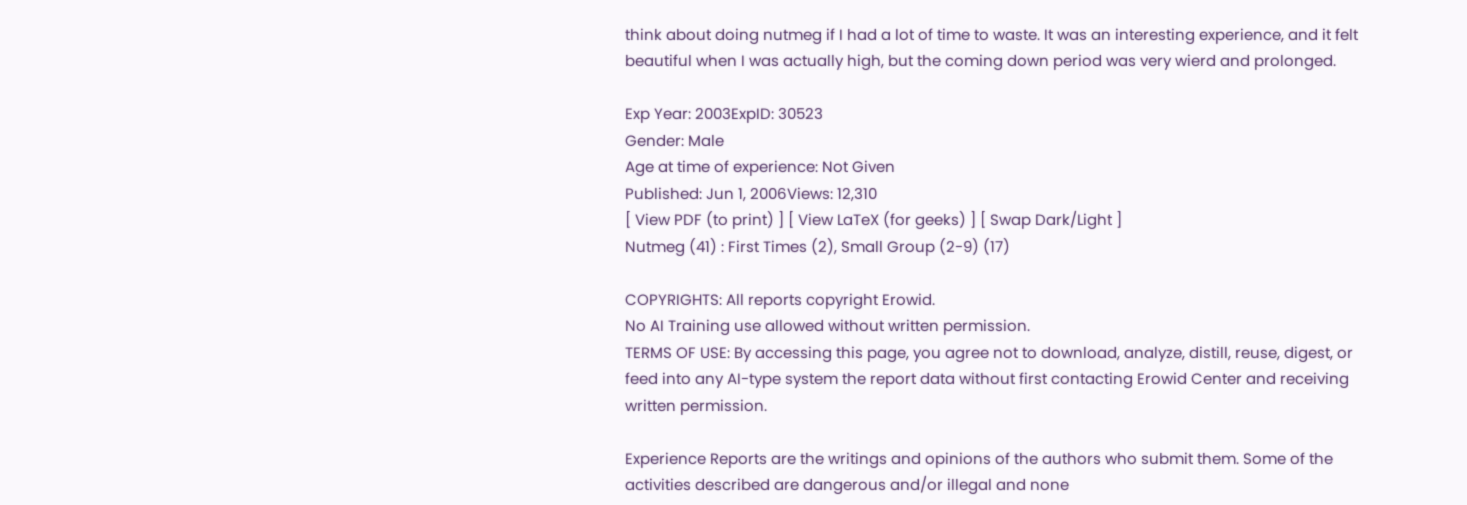think about doing nutmeg if I had a lot of time to waste. It was an interesting experience, and it felt beautiful when I was actually high, but the coming down period was very wierd and prolonged.

Exp Year: 2003ExpID: 30523
Gender: Male
Age at time of experience: Not Given
Published: Jun 1, 2006Views: 12,310
[ View PDF (to print) ] [ View LaTeX (for geeks) ] [ Swap Dark/Light ]
Nutmeg (41) : First Times (2), Small Group (2-9) (17)

COPYRIGHTS: All reports copyright Erowid.
No AI Training use allowed without written permission.
TERMS OF USE: By accessing this page, you agree not to download, analyze, distill, reuse, digest, or feed into any AI-type system the report data without first contacting Erowid Center and receiving written permission.

Experience Reports are the writings and opinions of the authors who submit them. Some of the activities described are dangerous and/or illegal and none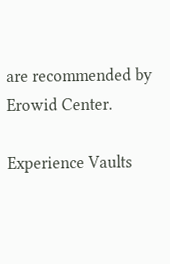are recommended by Erowid Center.

Experience Vaults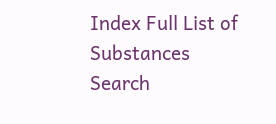Index Full List of Substances Search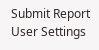Submit Report User Settings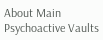About Main Psychoactive Vaults